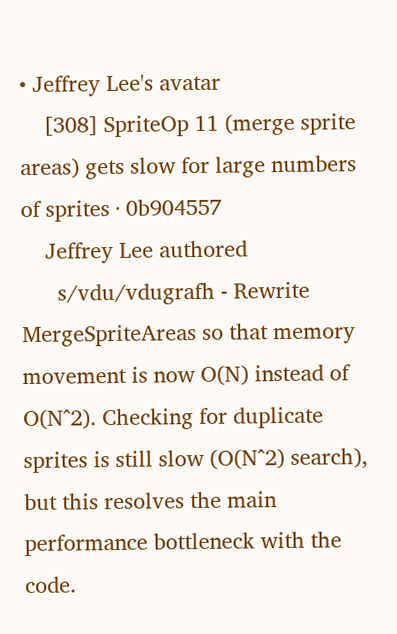• Jeffrey Lee's avatar
    [308] SpriteOp 11 (merge sprite areas) gets slow for large numbers of sprites · 0b904557
    Jeffrey Lee authored
      s/vdu/vdugrafh - Rewrite MergeSpriteAreas so that memory movement is now O(N) instead of O(N^2). Checking for duplicate sprites is still slow (O(N^2) search), but this resolves the main performance bottleneck with the code.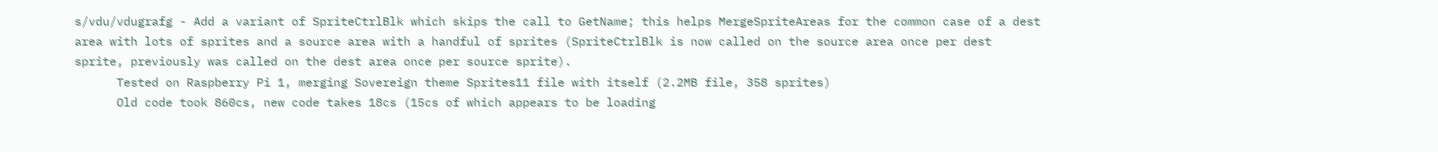s/vdu/vdugrafg - Add a variant of SpriteCtrlBlk which skips the call to GetName; this helps MergeSpriteAreas for the common case of a dest area with lots of sprites and a source area with a handful of sprites (SpriteCtrlBlk is now called on the source area once per dest sprite, previously was called on the dest area once per source sprite).
      Tested on Raspberry Pi 1, merging Sovereign theme Sprites11 file with itself (2.2MB file, 358 sprites)
      Old code took 860cs, new code takes 18cs (15cs of which appears to be loading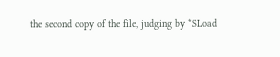the second copy of the file, judging by *SLoad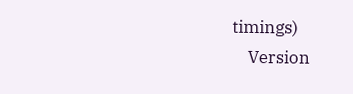timings)
    Version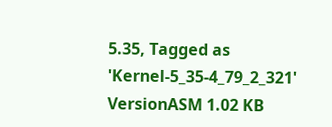5.35, Tagged as 'Kernel-5_35-4_79_2_321'
VersionASM 1.02 KB